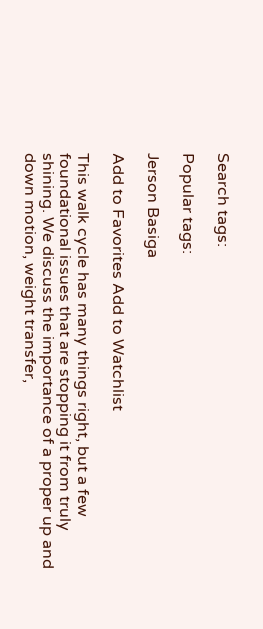Search tags:

Popular tags:

Jerson Basiga

Add to Favorites Add to Watchlist

This walk cycle has many things right, but a few foundational issues that are stopping it from truly shining. We discuss the importance of a proper up and down motion, weight transfer,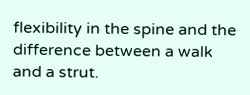flexibility in the spine and the difference between a walk and a strut.